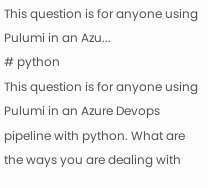This question is for anyone using Pulumi in an Azu...
# python
This question is for anyone using Pulumi in an Azure Devops pipeline with python. What are the ways you are dealing with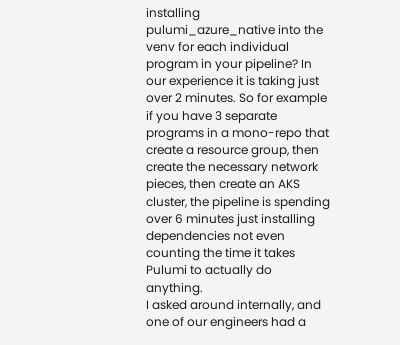installing pulumi_azure_native into the venv for each individual program in your pipeline? In our experience it is taking just over 2 minutes. So for example if you have 3 separate programs in a mono-repo that create a resource group, then create the necessary network pieces, then create an AKS cluster, the pipeline is spending over 6 minutes just installing dependencies not even counting the time it takes Pulumi to actually do anything.
I asked around internally, and one of our engineers had a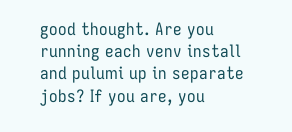good thought. Are you running each venv install and pulumi up in separate jobs? If you are, you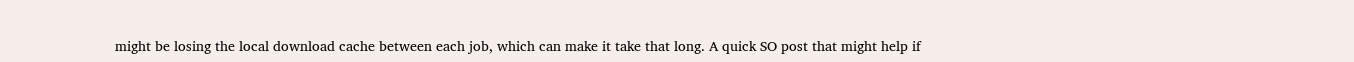might be losing the local download cache between each job, which can make it take that long. A quick SO post that might help if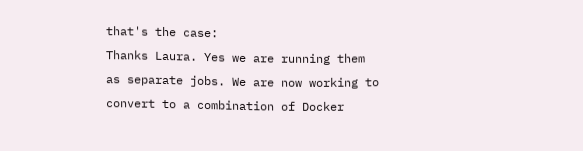that's the case:
Thanks Laura. Yes we are running them as separate jobs. We are now working to convert to a combination of Docker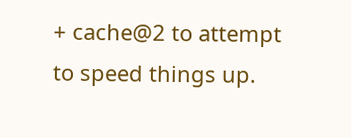+ cache@2 to attempt to speed things up.